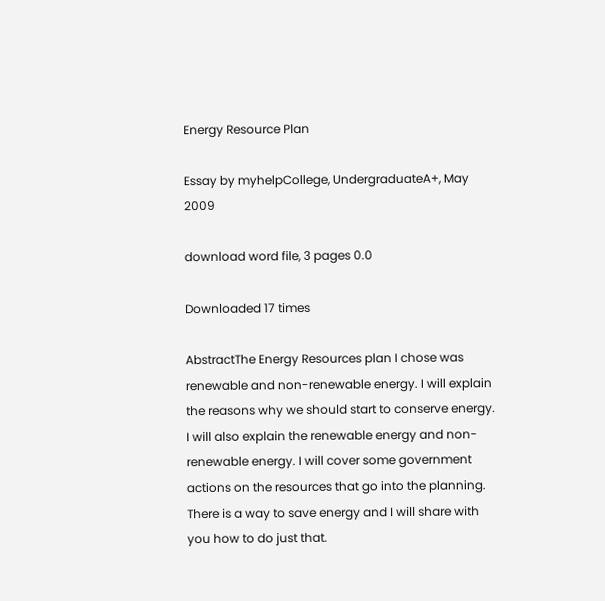Energy Resource Plan

Essay by myhelpCollege, UndergraduateA+, May 2009

download word file, 3 pages 0.0

Downloaded 17 times

AbstractThe Energy Resources plan I chose was renewable and non-renewable energy. I will explain the reasons why we should start to conserve energy. I will also explain the renewable energy and non-renewable energy. I will cover some government actions on the resources that go into the planning. There is a way to save energy and I will share with you how to do just that.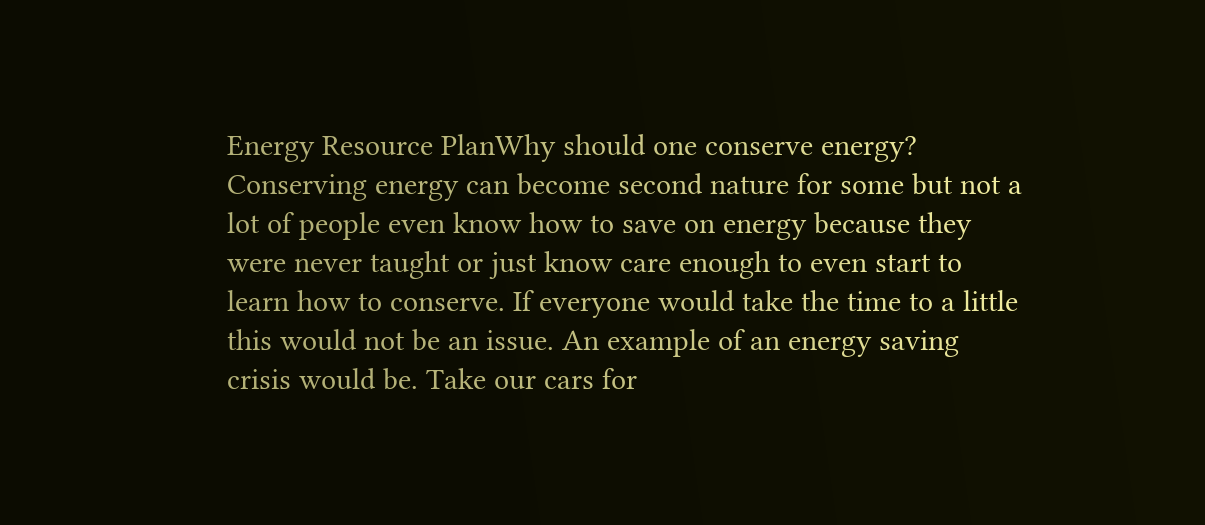Energy Resource PlanWhy should one conserve energy? Conserving energy can become second nature for some but not a lot of people even know how to save on energy because they were never taught or just know care enough to even start to learn how to conserve. If everyone would take the time to a little this would not be an issue. An example of an energy saving crisis would be. Take our cars for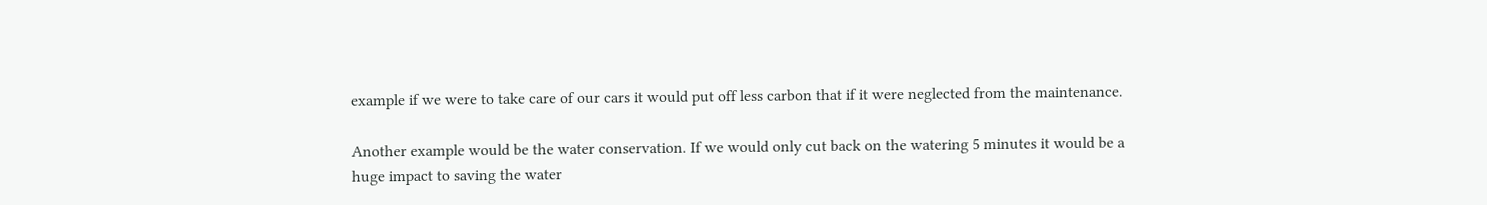example if we were to take care of our cars it would put off less carbon that if it were neglected from the maintenance.

Another example would be the water conservation. If we would only cut back on the watering 5 minutes it would be a huge impact to saving the water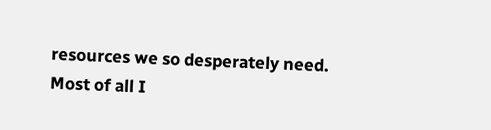resources we so desperately need. Most of all I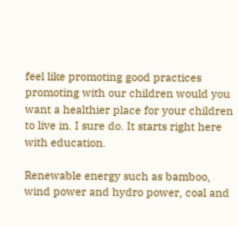feel like promoting good practices promoting with our children would you want a healthier place for your children to live in. I sure do. It starts right here with education.

Renewable energy such as bamboo, wind power and hydro power, coal and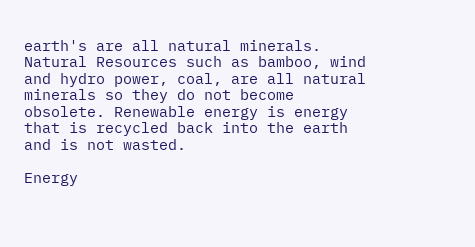earth's are all natural minerals. Natural Resources such as bamboo, wind and hydro power, coal, are all natural minerals so they do not become obsolete. Renewable energy is energy that is recycled back into the earth and is not wasted.

Energy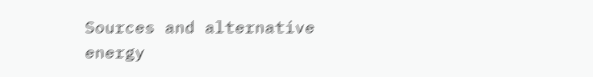Sources and alternative energy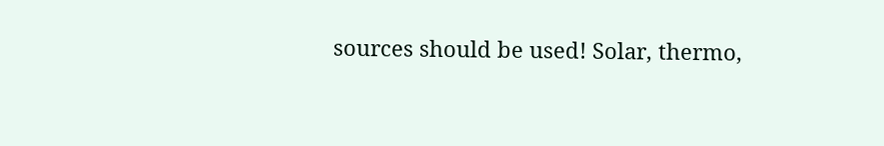sources should be used! Solar, thermo,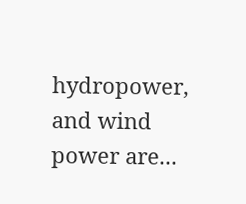hydropower, and wind power are...